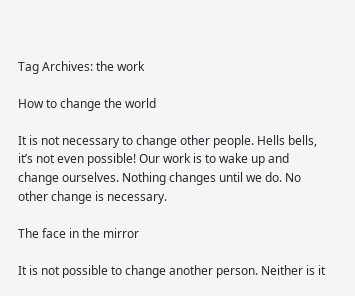Tag Archives: the work

How to change the world

It is not necessary to change other people. Hells bells, it’s not even possible! Our work is to wake up and change ourselves. Nothing changes until we do. No other change is necessary.

The face in the mirror

It is not possible to change another person. Neither is it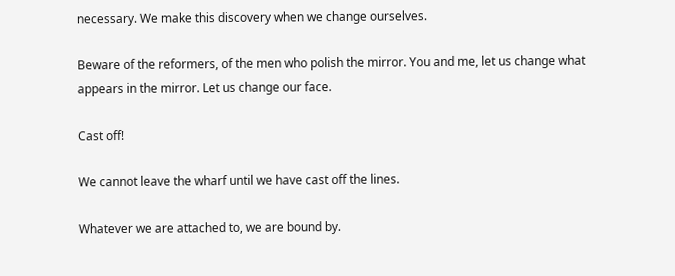necessary. We make this discovery when we change ourselves.

Beware of the reformers, of the men who polish the mirror. You and me, let us change what appears in the mirror. Let us change our face.

Cast off!

We cannot leave the wharf until we have cast off the lines.

Whatever we are attached to, we are bound by.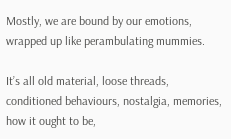Mostly, we are bound by our emotions, wrapped up like perambulating mummies.

It’s all old material, loose threads, conditioned behaviours, nostalgia, memories, how it ought to be,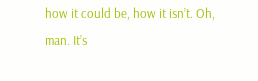how it could be, how it isn’t. Oh, man. It’s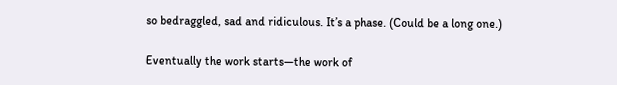so bedraggled, sad and ridiculous. It’s a phase. (Could be a long one.)

Eventually the work starts—the work of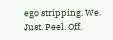ego stripping. We. Just. Peel. Off.